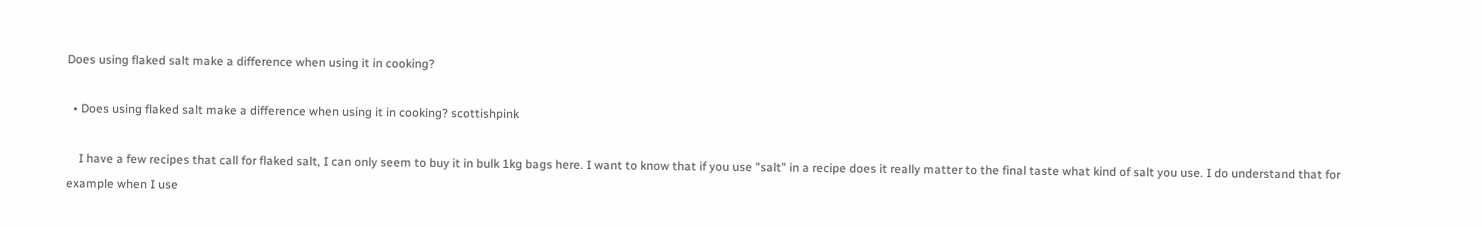Does using flaked salt make a difference when using it in cooking?

  • Does using flaked salt make a difference when using it in cooking? scottishpink

    I have a few recipes that call for flaked salt, I can only seem to buy it in bulk 1kg bags here. I want to know that if you use "salt" in a recipe does it really matter to the final taste what kind of salt you use. I do understand that for example when I use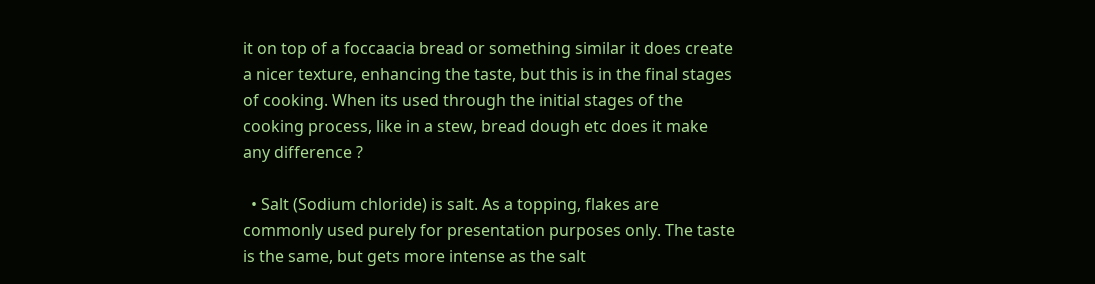it on top of a foccaacia bread or something similar it does create a nicer texture, enhancing the taste, but this is in the final stages of cooking. When its used through the initial stages of the cooking process, like in a stew, bread dough etc does it make any difference ?

  • Salt (Sodium chloride) is salt. As a topping, flakes are commonly used purely for presentation purposes only. The taste is the same, but gets more intense as the salt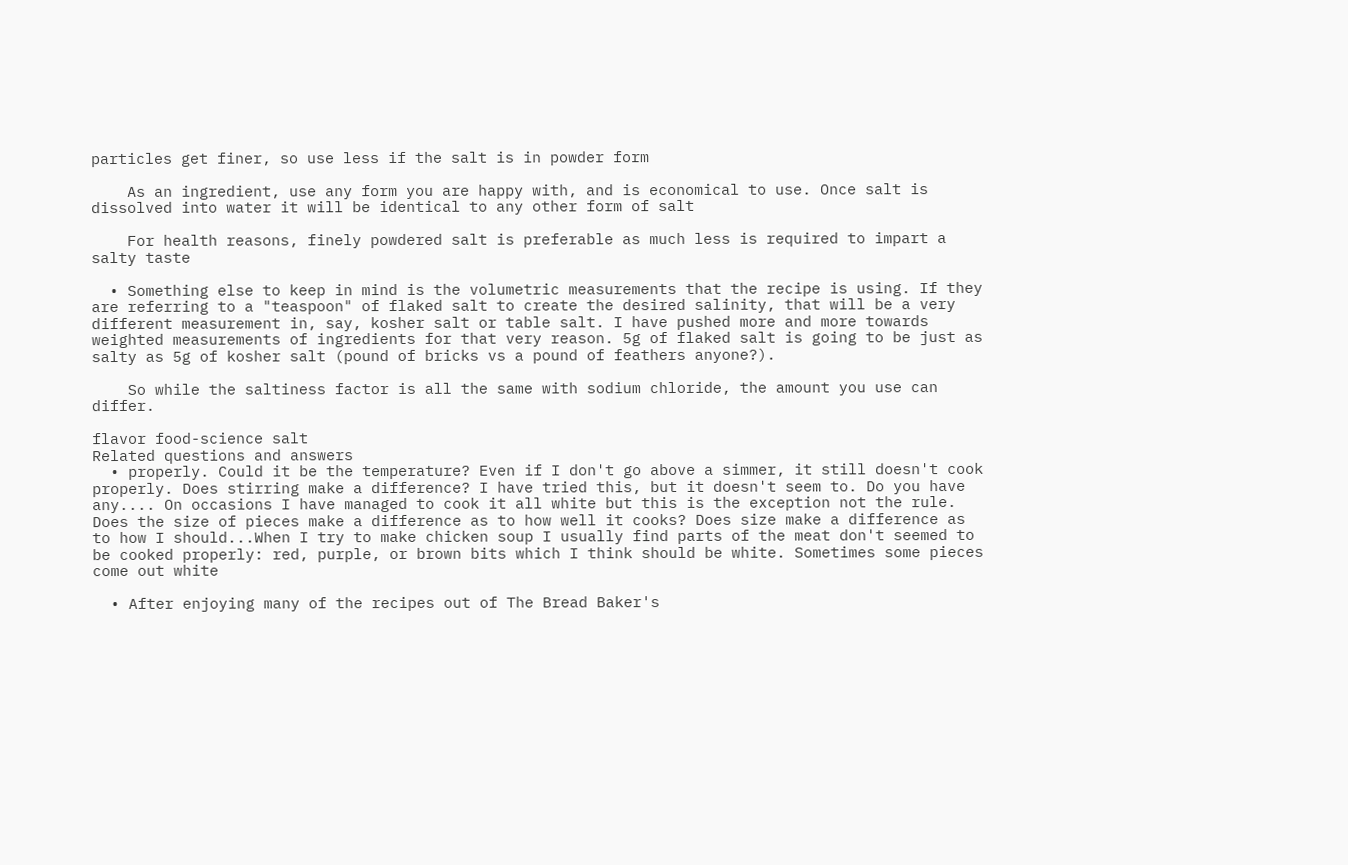particles get finer, so use less if the salt is in powder form

    As an ingredient, use any form you are happy with, and is economical to use. Once salt is dissolved into water it will be identical to any other form of salt

    For health reasons, finely powdered salt is preferable as much less is required to impart a salty taste

  • Something else to keep in mind is the volumetric measurements that the recipe is using. If they are referring to a "teaspoon" of flaked salt to create the desired salinity, that will be a very different measurement in, say, kosher salt or table salt. I have pushed more and more towards weighted measurements of ingredients for that very reason. 5g of flaked salt is going to be just as salty as 5g of kosher salt (pound of bricks vs a pound of feathers anyone?).

    So while the saltiness factor is all the same with sodium chloride, the amount you use can differ.

flavor food-science salt
Related questions and answers
  • properly. Could it be the temperature? Even if I don't go above a simmer, it still doesn't cook properly. Does stirring make a difference? I have tried this, but it doesn't seem to. Do you have any.... On occasions I have managed to cook it all white but this is the exception not the rule. Does the size of pieces make a difference as to how well it cooks? Does size make a difference as to how I should...When I try to make chicken soup I usually find parts of the meat don't seemed to be cooked properly: red, purple, or brown bits which I think should be white. Sometimes some pieces come out white

  • After enjoying many of the recipes out of The Bread Baker's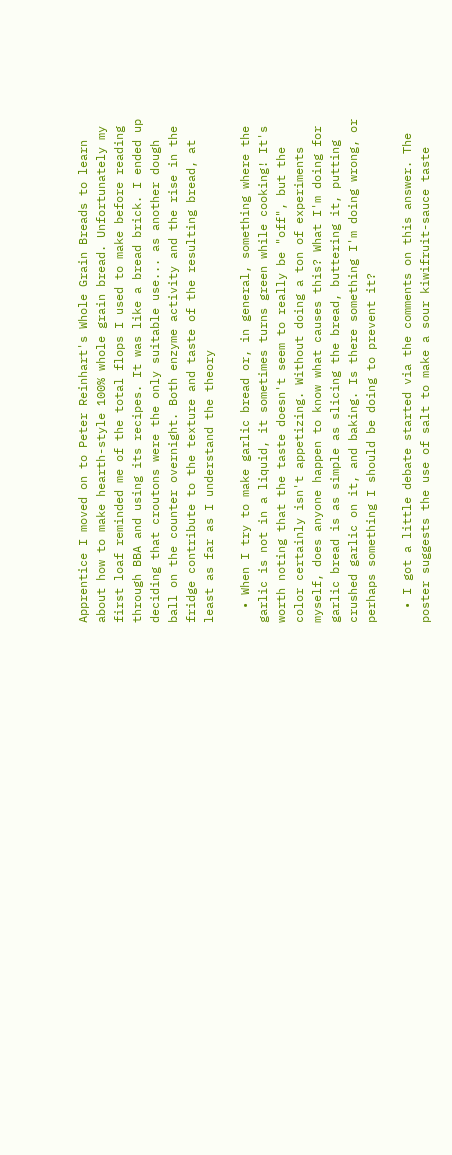Apprentice I moved on to Peter Reinhart's Whole Grain Breads to learn about how to make hearth-style 100% whole grain bread. Unfortunately my first loaf reminded me of the total flops I used to make before reading through BBA and using its recipes. It was like a bread brick. I ended up deciding that croutons were the only suitable use... as another dough ball on the counter overnight. Both enzyme activity and the rise in the fridge contribute to the texture and taste of the resulting bread, at least as far as I understand the theory

  • When I try to make garlic bread or, in general, something where the garlic is not in a liquid, it sometimes turns green while cooking! It's worth noting that the taste doesn't seem to really be "off", but the color certainly isn't appetizing. Without doing a ton of experiments myself, does anyone happen to know what causes this? What I'm doing for garlic bread is as simple as slicing the bread, buttering it, putting crushed garlic on it, and baking. Is there something I'm doing wrong, or perhaps something I should be doing to prevent it?

  • I got a little debate started via the comments on this answer. The poster suggests the use of salt to make a sour kiwifruit-sauce taste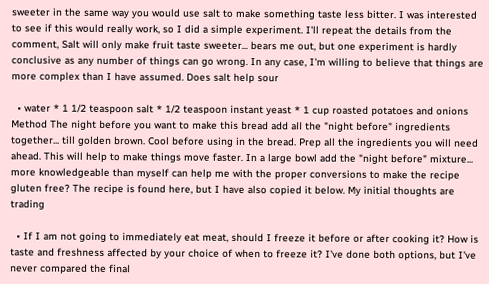sweeter in the same way you would use salt to make something taste less bitter. I was interested to see if this would really work, so I did a simple experiment. I'll repeat the details from the comment, Salt will only make fruit taste sweeter... bears me out, but one experiment is hardly conclusive as any number of things can go wrong. In any case, I'm willing to believe that things are more complex than I have assumed. Does salt help sour

  • water * 1 1/2 teaspoon salt * 1/2 teaspoon instant yeast * 1 cup roasted potatoes and onions Method The night before you want to make this bread add all the "night before" ingredients together... till golden brown. Cool before using in the bread. Prep all the ingredients you will need ahead. This will help to make things move faster. In a large bowl add the "night before" mixture... more knowledgeable than myself can help me with the proper conversions to make the recipe gluten free? The recipe is found here, but I have also copied it below. My initial thoughts are trading

  • If I am not going to immediately eat meat, should I freeze it before or after cooking it? How is taste and freshness affected by your choice of when to freeze it? I've done both options, but I've never compared the final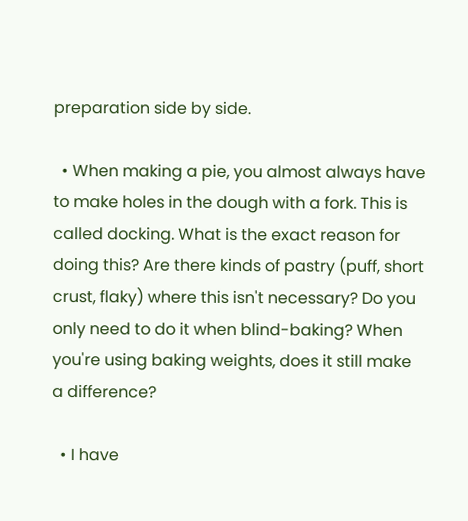preparation side by side.

  • When making a pie, you almost always have to make holes in the dough with a fork. This is called docking. What is the exact reason for doing this? Are there kinds of pastry (puff, short crust, flaky) where this isn't necessary? Do you only need to do it when blind-baking? When you're using baking weights, does it still make a difference?

  • I have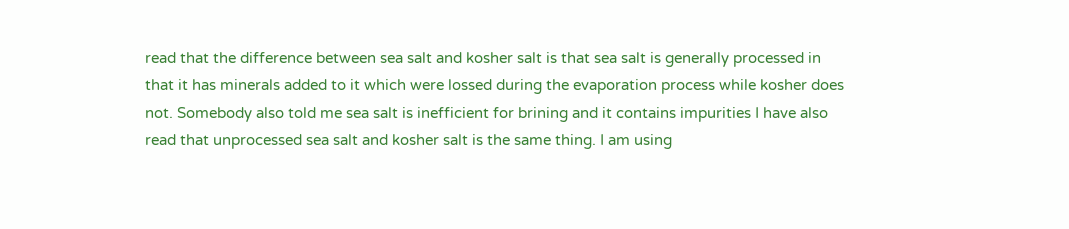read that the difference between sea salt and kosher salt is that sea salt is generally processed in that it has minerals added to it which were lossed during the evaporation process while kosher does not. Somebody also told me sea salt is inefficient for brining and it contains impurities I have also read that unprocessed sea salt and kosher salt is the same thing. I am using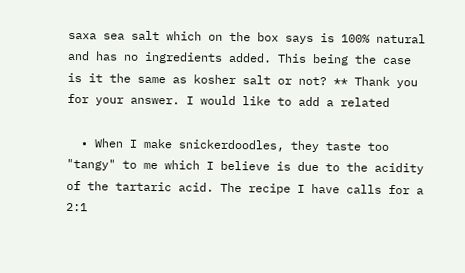saxa sea salt which on the box says is 100% natural and has no ingredients added. This being the case is it the same as kosher salt or not? ** Thank you for your answer. I would like to add a related

  • When I make snickerdoodles, they taste too "tangy" to me which I believe is due to the acidity of the tartaric acid. The recipe I have calls for a 2:1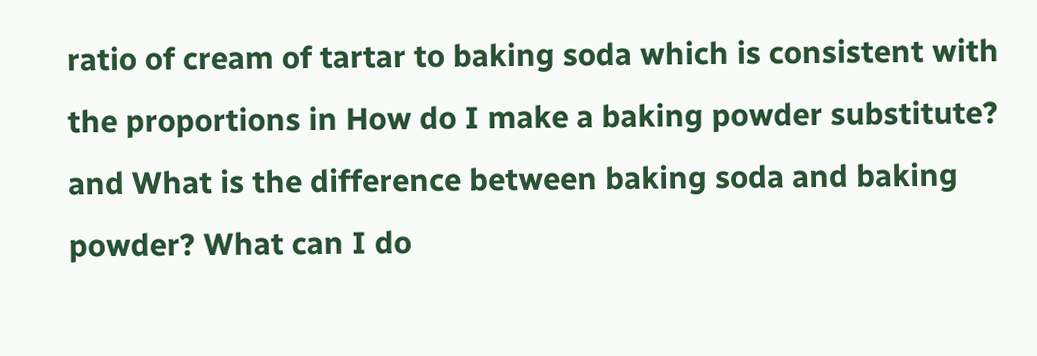ratio of cream of tartar to baking soda which is consistent with the proportions in How do I make a baking powder substitute? and What is the difference between baking soda and baking powder? What can I do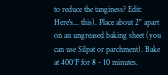to reduce the tanginess? Edit: Here's... this). Place about 2" apart on an ungreased baking sheet (you can use Silpat or parchment). Bake at 400°F for 8 - 10 minutes.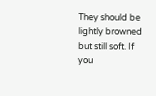They should be lightly browned but still soft. If you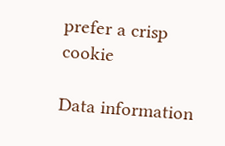prefer a crisp cookie

Data information